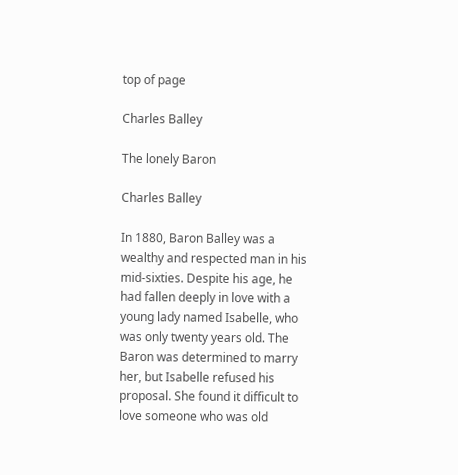top of page

Charles Balley

The lonely Baron

Charles Balley

In 1880, Baron Balley was a wealthy and respected man in his mid-sixties. Despite his age, he had fallen deeply in love with a young lady named Isabelle, who was only twenty years old. The Baron was determined to marry her, but Isabelle refused his proposal. She found it difficult to love someone who was old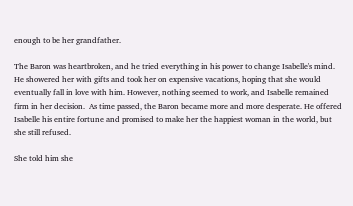enough to be her grandfather.

The Baron was heartbroken, and he tried everything in his power to change Isabelle's mind. He showered her with gifts and took her on expensive vacations, hoping that she would eventually fall in love with him. However, nothing seemed to work, and Isabelle remained firm in her decision.  As time passed, the Baron became more and more desperate. He offered Isabelle his entire fortune and promised to make her the happiest woman in the world, but she still refused.

She told him she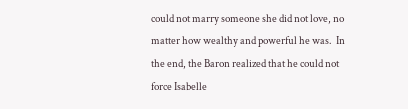could not marry someone she did not love, no matter how wealthy and powerful he was.  In the end, the Baron realized that he could not force Isabelle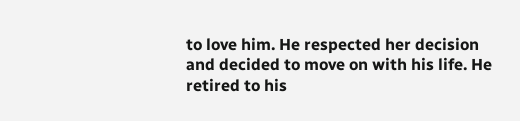to love him. He respected her decision and decided to move on with his life. He retired to his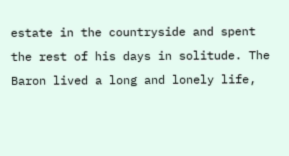estate in the countryside and spent the rest of his days in solitude. The Baron lived a long and lonely life,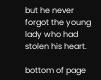but he never forgot the young lady who had stolen his heart.

bottom of page